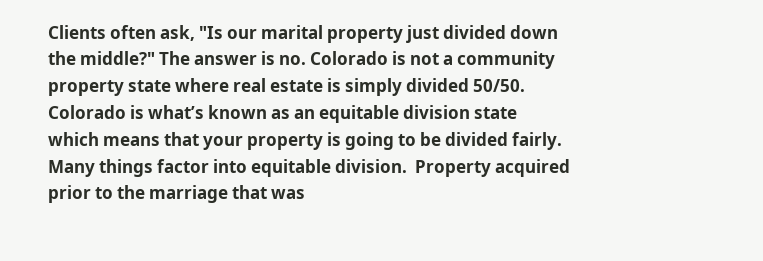Clients often ask, "Is our marital property just divided down the middle?" The answer is no. Colorado is not a community property state where real estate is simply divided 50/50.  Colorado is what’s known as an equitable division state which means that your property is going to be divided fairly.  Many things factor into equitable division.  Property acquired prior to the marriage that was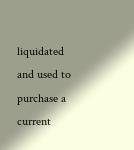liquidated and used to purchase a current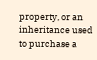property, or an inheritance used to purchase a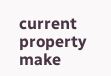current property make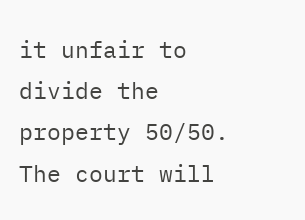it unfair to divide the property 50/50. The court will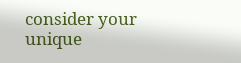consider your unique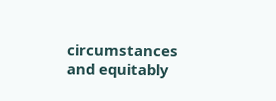circumstances and equitably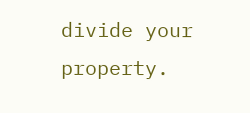divide your property.